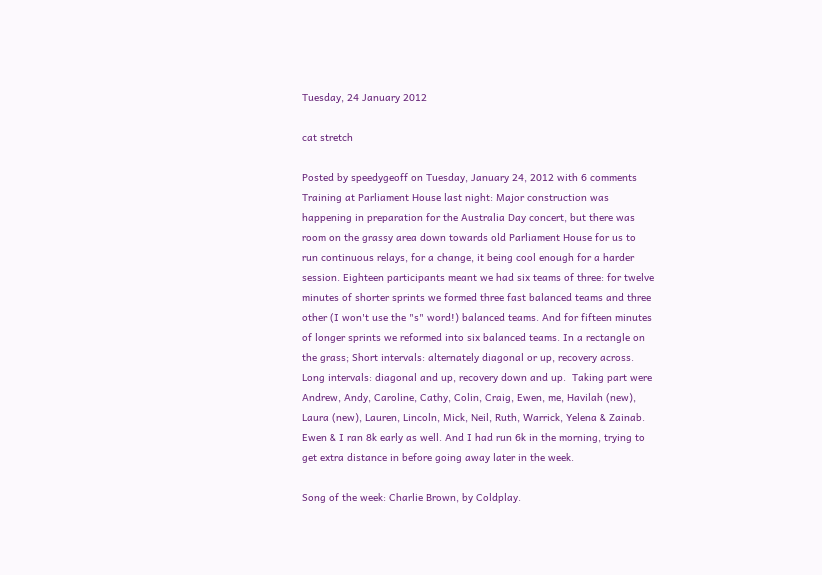Tuesday, 24 January 2012

cat stretch

Posted by speedygeoff on Tuesday, January 24, 2012 with 6 comments
Training at Parliament House last night: Major construction was happening in preparation for the Australia Day concert, but there was room on the grassy area down towards old Parliament House for us to run continuous relays, for a change, it being cool enough for a harder session. Eighteen participants meant we had six teams of three: for twelve minutes of shorter sprints we formed three fast balanced teams and three other (I won't use the "s" word!) balanced teams. And for fifteen minutes of longer sprints we reformed into six balanced teams. In a rectangle on the grass; Short intervals: alternately diagonal or up, recovery across. Long intervals: diagonal and up, recovery down and up.  Taking part were Andrew, Andy, Caroline, Cathy, Colin, Craig, Ewen, me, Havilah (new), Laura (new), Lauren, Lincoln, Mick, Neil, Ruth, Warrick, Yelena & Zainab. Ewen & I ran 8k early as well. And I had run 6k in the morning, trying to get extra distance in before going away later in the week.

Song of the week: Charlie Brown, by Coldplay.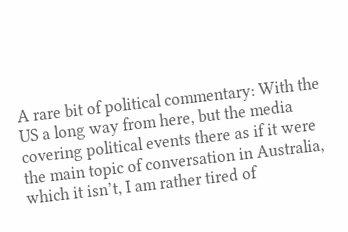A rare bit of political commentary: With the US a long way from here, but the media covering political events there as if it were the main topic of conversation in Australia, which it isn’t, I am rather tired of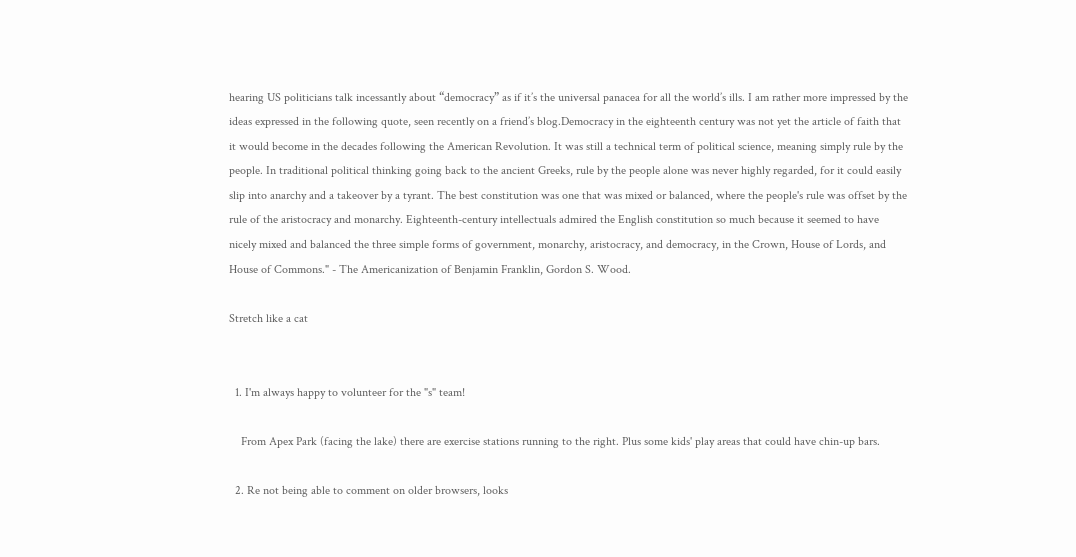hearing US politicians talk incessantly about “democracy” as if it’s the universal panacea for all the world’s ills. I am rather more impressed by the ideas expressed in the following quote, seen recently on a friend’s blog.Democracy in the eighteenth century was not yet the article of faith that it would become in the decades following the American Revolution. It was still a technical term of political science, meaning simply rule by the people. In traditional political thinking going back to the ancient Greeks, rule by the people alone was never highly regarded, for it could easily slip into anarchy and a takeover by a tyrant. The best constitution was one that was mixed or balanced, where the people's rule was offset by the rule of the aristocracy and monarchy. Eighteenth-century intellectuals admired the English constitution so much because it seemed to have nicely mixed and balanced the three simple forms of government, monarchy, aristocracy, and democracy, in the Crown, House of Lords, and House of Commons." - The Americanization of Benjamin Franklin, Gordon S. Wood.

Stretch like a cat


  1. I'm always happy to volunteer for the "s" team!

    From Apex Park (facing the lake) there are exercise stations running to the right. Plus some kids' play areas that could have chin-up bars.

  2. Re not being able to comment on older browsers, looks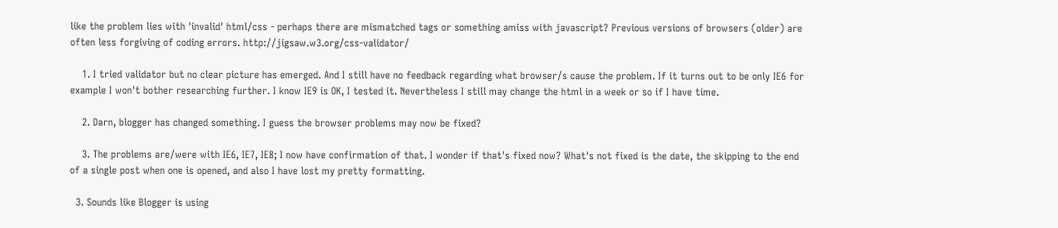like the problem lies with 'invalid' html/css - perhaps there are mismatched tags or something amiss with javascript? Previous versions of browsers (older) are often less forgiving of coding errors. http://jigsaw.w3.org/css-validator/

    1. I tried validator but no clear picture has emerged. And I still have no feedback regarding what browser/s cause the problem. If it turns out to be only IE6 for example I won't bother researching further. I know IE9 is OK, I tested it. Nevertheless I still may change the html in a week or so if I have time.

    2. Darn, blogger has changed something. I guess the browser problems may now be fixed?

    3. The problems are/were with IE6, IE7, IE8; I now have confirmation of that. I wonder if that's fixed now? What's not fixed is the date, the skipping to the end of a single post when one is opened, and also I have lost my pretty formatting.

  3. Sounds like Blogger is using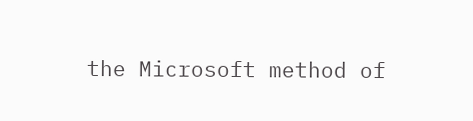the Microsoft method of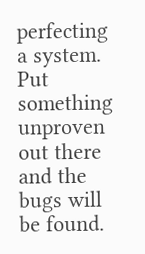perfecting a system. Put something unproven out there and the bugs will be found.